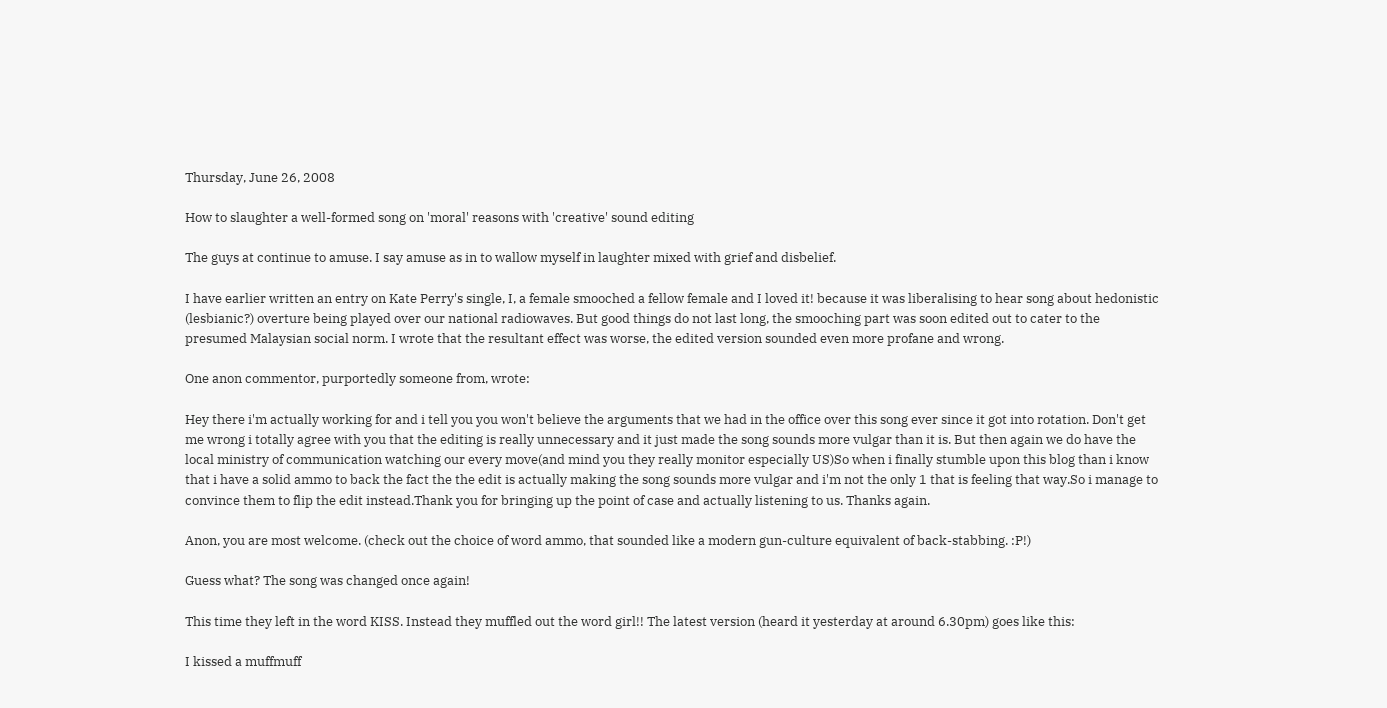Thursday, June 26, 2008

How to slaughter a well-formed song on 'moral' reasons with 'creative' sound editing

The guys at continue to amuse. I say amuse as in to wallow myself in laughter mixed with grief and disbelief.

I have earlier written an entry on Kate Perry's single, I, a female smooched a fellow female and I loved it! because it was liberalising to hear song about hedonistic (lesbianic?) overture being played over our national radiowaves. But good things do not last long, the smooching part was soon edited out to cater to the presumed Malaysian social norm. I wrote that the resultant effect was worse, the edited version sounded even more profane and wrong.

One anon commentor, purportedly someone from, wrote:

Hey there i'm actually working for and i tell you you won't believe the arguments that we had in the office over this song ever since it got into rotation. Don't get me wrong i totally agree with you that the editing is really unnecessary and it just made the song sounds more vulgar than it is. But then again we do have the local ministry of communication watching our every move(and mind you they really monitor especially US)So when i finally stumble upon this blog than i know that i have a solid ammo to back the fact the the edit is actually making the song sounds more vulgar and i'm not the only 1 that is feeling that way.So i manage to convince them to flip the edit instead.Thank you for bringing up the point of case and actually listening to us. Thanks again.

Anon, you are most welcome. (check out the choice of word ammo, that sounded like a modern gun-culture equivalent of back-stabbing. :P!)

Guess what? The song was changed once again!

This time they left in the word KISS. Instead they muffled out the word girl!! The latest version (heard it yesterday at around 6.30pm) goes like this:

I kissed a muffmuff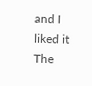and I liked it
The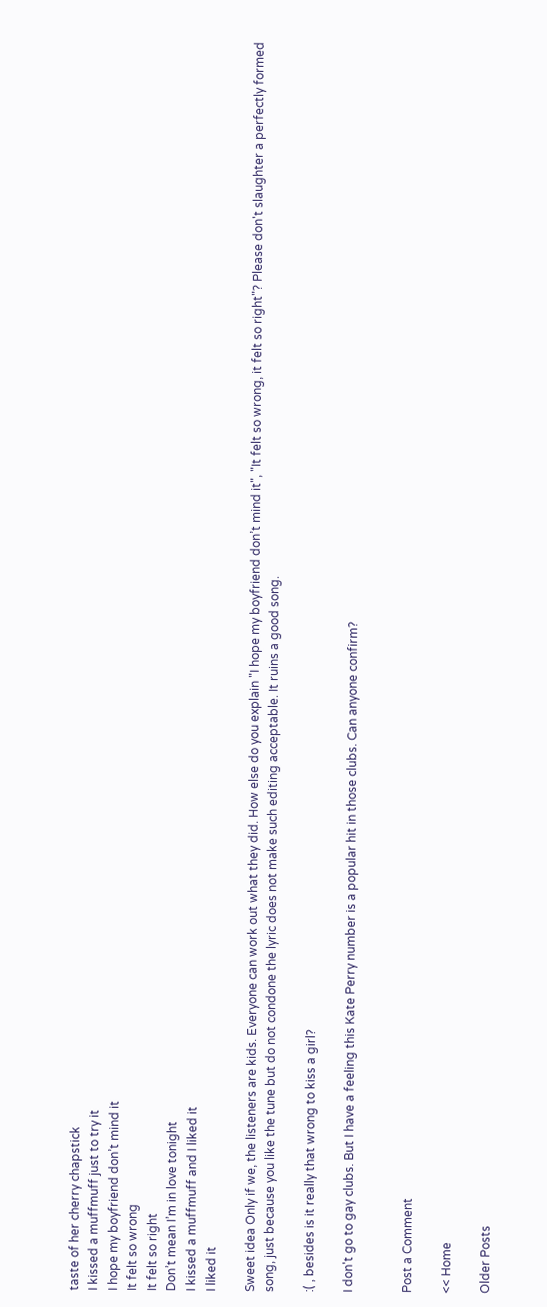taste of her cherry chapstick
I kissed a muffmuff just to try it
I hope my boyfriend don’t mind it
It felt so wrong
It felt so right
Don’t mean I’m in love tonight
I kissed a muffmuff and I liked it
I liked it

Sweet idea Only if we, the listeners are kids. Everyone can work out what they did. How else do you explain "I hope my boyfriend don’t mind it", "It felt so wrong, it felt so right"? Please don't slaughter a perfectly formed song, just because you like the tune but do not condone the lyric does not make such editing acceptable. It ruins a good song.

:( , besides is it really that wrong to kiss a girl?

I don't go to gay clubs. But I have a feeling this Kate Perry number is a popular hit in those clubs. Can anyone confirm?


Post a Comment

<< Home

Older Posts